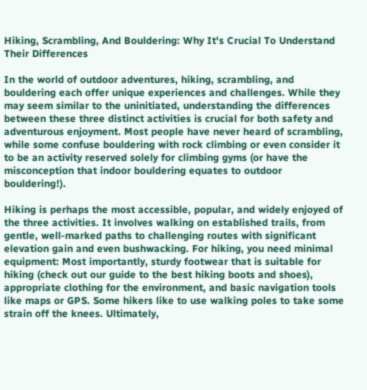Hiking, Scrambling, And Bouldering: Why It's Crucial To Understand Their Differences

In the world of outdoor adventures, hiking, scrambling, and bouldering each offer unique experiences and challenges. While they may seem similar to the uninitiated, understanding the differences between these three distinct activities is crucial for both safety and adventurous enjoyment. Most people have never heard of scrambling, while some confuse bouldering with rock climbing or even consider it to be an activity reserved solely for climbing gyms (or have the misconception that indoor bouldering equates to outdoor bouldering!).

Hiking is perhaps the most accessible, popular, and widely enjoyed of the three activities. It involves walking on established trails, from gentle, well-marked paths to challenging routes with significant elevation gain and even bushwacking. For hiking, you need minimal equipment: Most importantly, sturdy footwear that is suitable for hiking (check out our guide to the best hiking boots and shoes), appropriate clothing for the environment, and basic navigation tools like maps or GPS. Some hikers like to use walking poles to take some strain off the knees. Ultimately,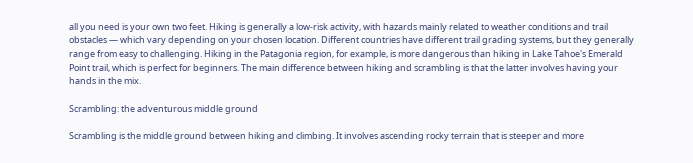all you need is your own two feet. Hiking is generally a low-risk activity, with hazards mainly related to weather conditions and trail obstacles — which vary depending on your chosen location. Different countries have different trail grading systems, but they generally range from easy to challenging. Hiking in the Patagonia region, for example, is more dangerous than hiking in Lake Tahoe's Emerald Point trail, which is perfect for beginners. The main difference between hiking and scrambling is that the latter involves having your hands in the mix.

Scrambling: the adventurous middle ground

Scrambling is the middle ground between hiking and climbing. It involves ascending rocky terrain that is steeper and more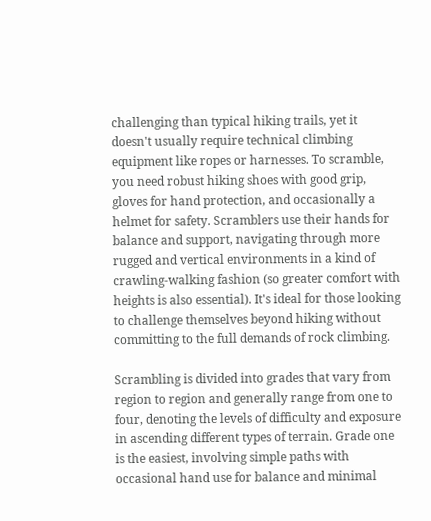challenging than typical hiking trails, yet it doesn't usually require technical climbing equipment like ropes or harnesses. To scramble, you need robust hiking shoes with good grip, gloves for hand protection, and occasionally a helmet for safety. Scramblers use their hands for balance and support, navigating through more rugged and vertical environments in a kind of crawling-walking fashion (so greater comfort with heights is also essential). It's ideal for those looking to challenge themselves beyond hiking without committing to the full demands of rock climbing.

Scrambling is divided into grades that vary from region to region and generally range from one to four, denoting the levels of difficulty and exposure in ascending different types of terrain. Grade one is the easiest, involving simple paths with occasional hand use for balance and minimal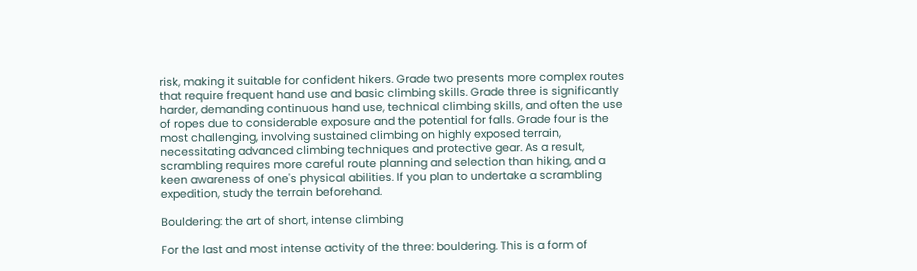risk, making it suitable for confident hikers. Grade two presents more complex routes that require frequent hand use and basic climbing skills. Grade three is significantly harder, demanding continuous hand use, technical climbing skills, and often the use of ropes due to considerable exposure and the potential for falls. Grade four is the most challenging, involving sustained climbing on highly exposed terrain, necessitating advanced climbing techniques and protective gear. As a result, scrambling requires more careful route planning and selection than hiking, and a keen awareness of one's physical abilities. If you plan to undertake a scrambling expedition, study the terrain beforehand.

Bouldering: the art of short, intense climbing

For the last and most intense activity of the three: bouldering. This is a form of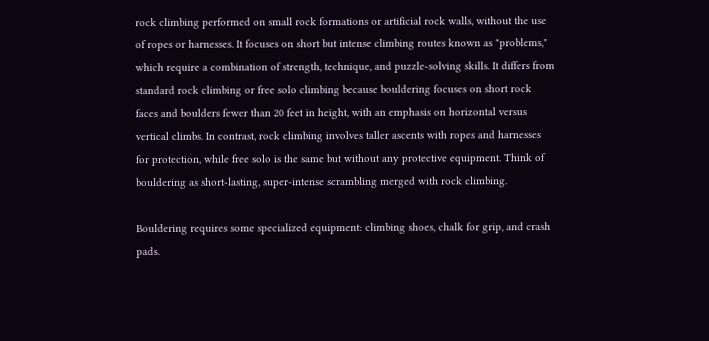rock climbing performed on small rock formations or artificial rock walls, without the use of ropes or harnesses. It focuses on short but intense climbing routes known as "problems," which require a combination of strength, technique, and puzzle-solving skills. It differs from standard rock climbing or free solo climbing because bouldering focuses on short rock faces and boulders fewer than 20 feet in height, with an emphasis on horizontal versus vertical climbs. In contrast, rock climbing involves taller ascents with ropes and harnesses for protection, while free solo is the same but without any protective equipment. Think of bouldering as short-lasting, super-intense scrambling merged with rock climbing.

Bouldering requires some specialized equipment: climbing shoes, chalk for grip, and crash pads.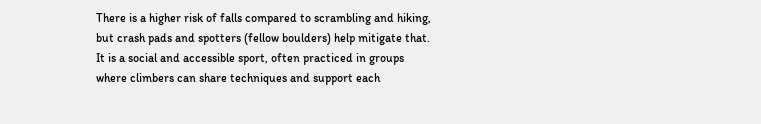There is a higher risk of falls compared to scrambling and hiking, but crash pads and spotters (fellow boulders) help mitigate that. It is a social and accessible sport, often practiced in groups where climbers can share techniques and support each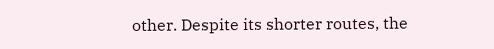other. Despite its shorter routes, the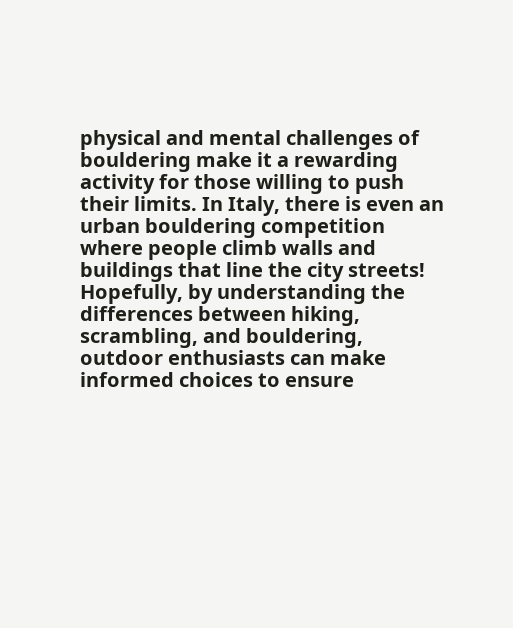physical and mental challenges of bouldering make it a rewarding activity for those willing to push their limits. In Italy, there is even an urban bouldering competition where people climb walls and buildings that line the city streets! Hopefully, by understanding the differences between hiking, scrambling, and bouldering, outdoor enthusiasts can make informed choices to ensure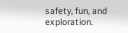safety, fun, and exploration.